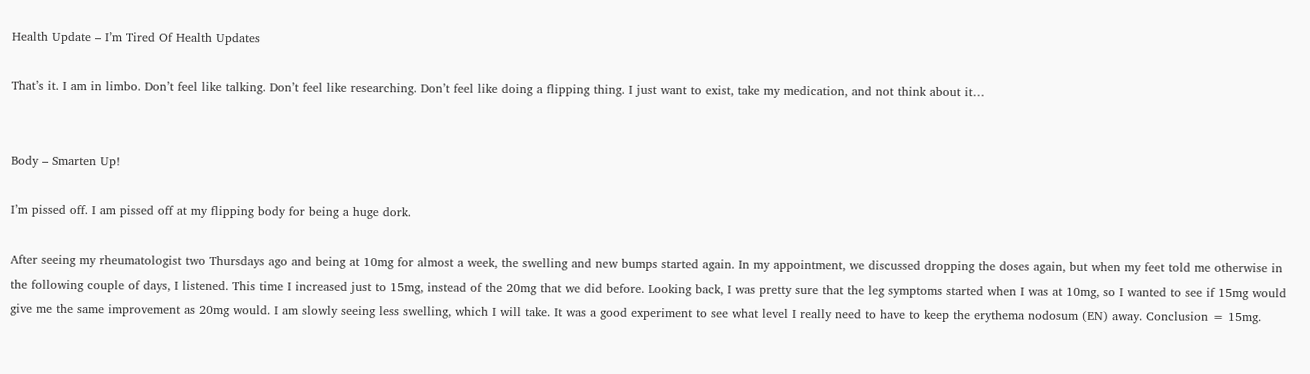Health Update – I’m Tired Of Health Updates

That’s it. I am in limbo. Don’t feel like talking. Don’t feel like researching. Don’t feel like doing a flipping thing. I just want to exist, take my medication, and not think about it…


Body – Smarten Up!

I’m pissed off. I am pissed off at my flipping body for being a huge dork.

After seeing my rheumatologist two Thursdays ago and being at 10mg for almost a week, the swelling and new bumps started again. In my appointment, we discussed dropping the doses again, but when my feet told me otherwise in the following couple of days, I listened. This time I increased just to 15mg, instead of the 20mg that we did before. Looking back, I was pretty sure that the leg symptoms started when I was at 10mg, so I wanted to see if 15mg would give me the same improvement as 20mg would. I am slowly seeing less swelling, which I will take. It was a good experiment to see what level I really need to have to keep the erythema nodosum (EN) away. Conclusion = 15mg.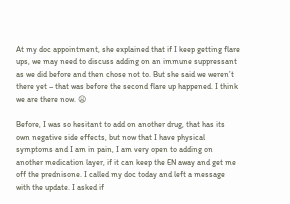At my doc appointment, she explained that if I keep getting flare ups, we may need to discuss adding on an immune suppressant as we did before and then chose not to. But she said we weren’t there yet – that was before the second flare up happened. I think we are there now. 😦

Before, I was so hesitant to add on another drug, that has its own negative side effects, but now that I have physical symptoms and I am in pain, I am very open to adding on another medication layer, if it can keep the EN away and get me off the prednisone. I called my doc today and left a message with the update. I asked if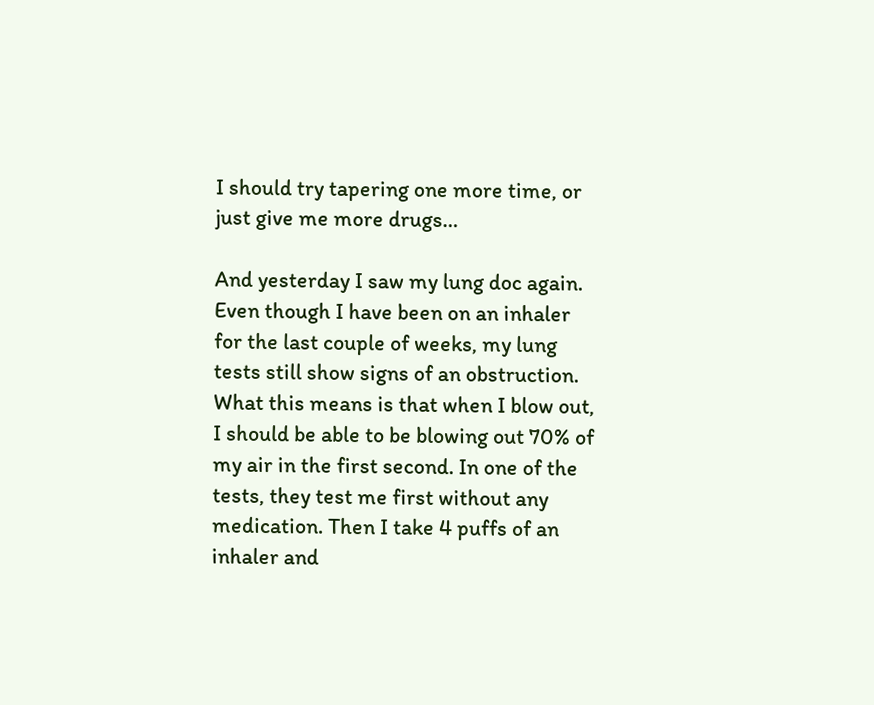I should try tapering one more time, or just give me more drugs…

And yesterday I saw my lung doc again. Even though I have been on an inhaler for the last couple of weeks, my lung tests still show signs of an obstruction. What this means is that when I blow out, I should be able to be blowing out 70% of my air in the first second. In one of the tests, they test me first without any medication. Then I take 4 puffs of an inhaler and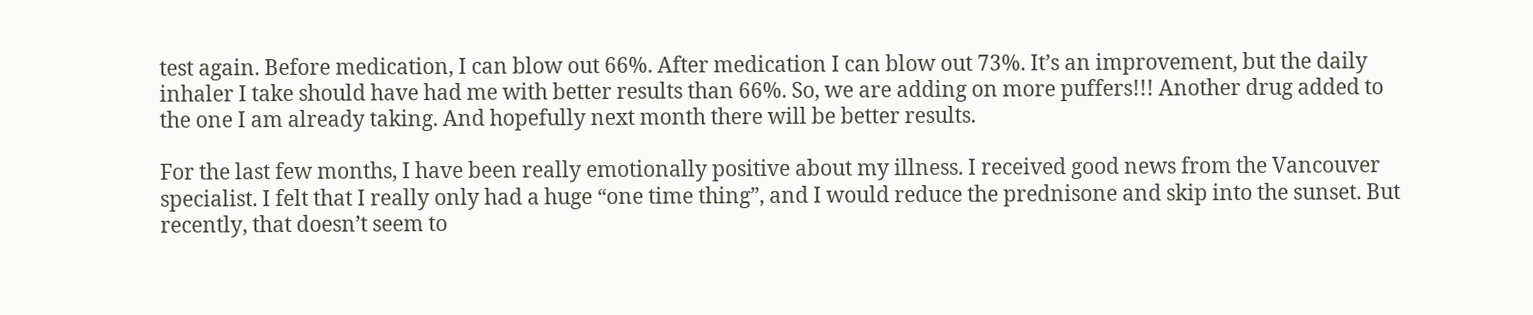test again. Before medication, I can blow out 66%. After medication I can blow out 73%. It’s an improvement, but the daily inhaler I take should have had me with better results than 66%. So, we are adding on more puffers!!! Another drug added to the one I am already taking. And hopefully next month there will be better results.

For the last few months, I have been really emotionally positive about my illness. I received good news from the Vancouver specialist. I felt that I really only had a huge “one time thing”, and I would reduce the prednisone and skip into the sunset. But recently, that doesn’t seem to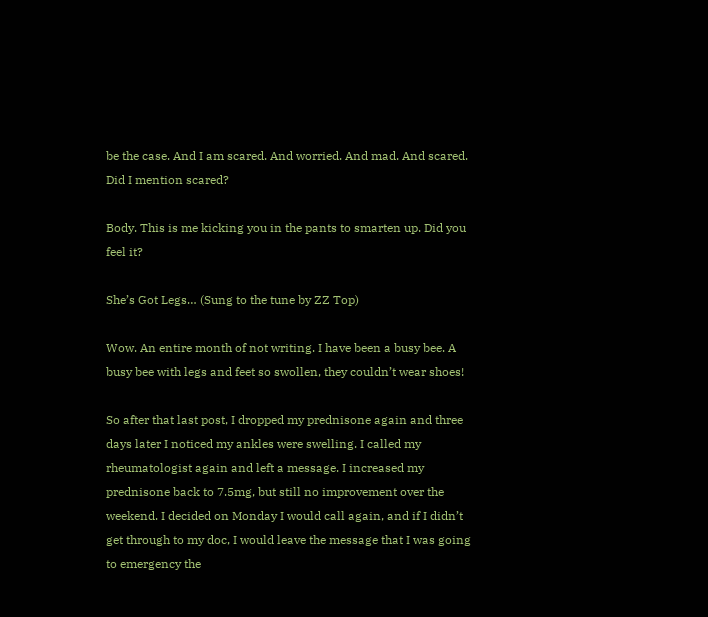be the case. And I am scared. And worried. And mad. And scared. Did I mention scared?

Body. This is me kicking you in the pants to smarten up. Did you feel it?

She’s Got Legs… (Sung to the tune by ZZ Top)

Wow. An entire month of not writing. I have been a busy bee. A busy bee with legs and feet so swollen, they couldn’t wear shoes!

So after that last post, I dropped my prednisone again and three days later I noticed my ankles were swelling. I called my rheumatologist again and left a message. I increased my prednisone back to 7.5mg, but still no improvement over the weekend. I decided on Monday I would call again, and if I didn’t get through to my doc, I would leave the message that I was going to emergency the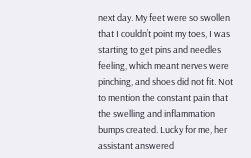next day. My feet were so swollen that I couldn’t point my toes, I was starting to get pins and needles feeling, which meant nerves were pinching, and shoes did not fit. Not to mention the constant pain that the swelling and inflammation bumps created. Lucky for me, her assistant answered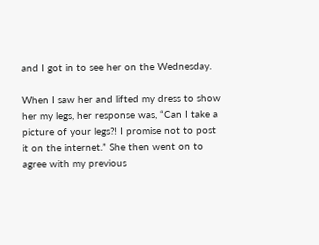and I got in to see her on the Wednesday.

When I saw her and lifted my dress to show her my legs, her response was, “Can I take a picture of your legs?! I promise not to post it on the internet.” She then went on to agree with my previous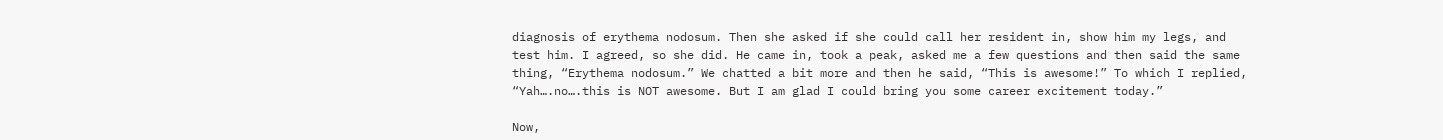diagnosis of erythema nodosum. Then she asked if she could call her resident in, show him my legs, and test him. I agreed, so she did. He came in, took a peak, asked me a few questions and then said the same thing, “Erythema nodosum.” We chatted a bit more and then he said, “This is awesome!” To which I replied, “Yah….no….this is NOT awesome. But I am glad I could bring you some career excitement today.”

Now,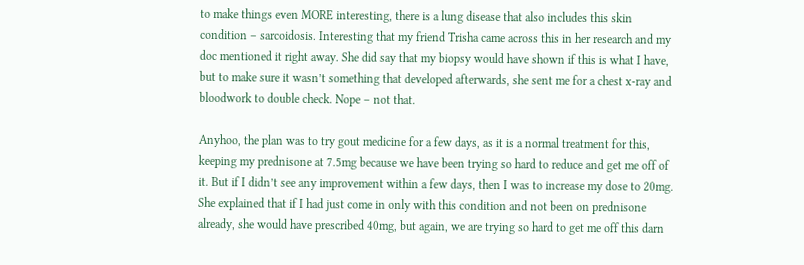to make things even MORE interesting, there is a lung disease that also includes this skin condition – sarcoidosis. Interesting that my friend Trisha came across this in her research and my doc mentioned it right away. She did say that my biopsy would have shown if this is what I have, but to make sure it wasn’t something that developed afterwards, she sent me for a chest x-ray and bloodwork to double check. Nope – not that.

Anyhoo, the plan was to try gout medicine for a few days, as it is a normal treatment for this, keeping my prednisone at 7.5mg because we have been trying so hard to reduce and get me off of it. But if I didn’t see any improvement within a few days, then I was to increase my dose to 20mg. She explained that if I had just come in only with this condition and not been on prednisone already, she would have prescribed 40mg, but again, we are trying so hard to get me off this darn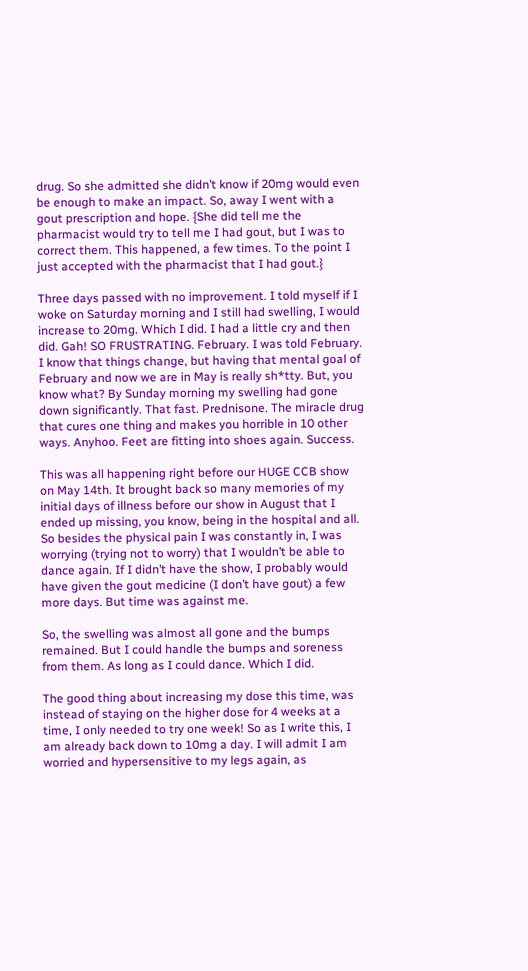drug. So she admitted she didn’t know if 20mg would even be enough to make an impact. So, away I went with a gout prescription and hope. {She did tell me the pharmacist would try to tell me I had gout, but I was to correct them. This happened, a few times. To the point I just accepted with the pharmacist that I had gout.}

Three days passed with no improvement. I told myself if I woke on Saturday morning and I still had swelling, I would increase to 20mg. Which I did. I had a little cry and then did. Gah! SO FRUSTRATING. February. I was told February. I know that things change, but having that mental goal of February and now we are in May is really sh*tty. But, you know what? By Sunday morning my swelling had gone down significantly. That fast. Prednisone. The miracle drug that cures one thing and makes you horrible in 10 other ways. Anyhoo. Feet are fitting into shoes again. Success.

This was all happening right before our HUGE CCB show on May 14th. It brought back so many memories of my initial days of illness before our show in August that I ended up missing, you know, being in the hospital and all. So besides the physical pain I was constantly in, I was worrying (trying not to worry) that I wouldn’t be able to dance again. If I didn’t have the show, I probably would have given the gout medicine (I don’t have gout) a few more days. But time was against me.

So, the swelling was almost all gone and the bumps remained. But I could handle the bumps and soreness from them. As long as I could dance. Which I did.

The good thing about increasing my dose this time, was instead of staying on the higher dose for 4 weeks at a time, I only needed to try one week! So as I write this, I am already back down to 10mg a day. I will admit I am worried and hypersensitive to my legs again, as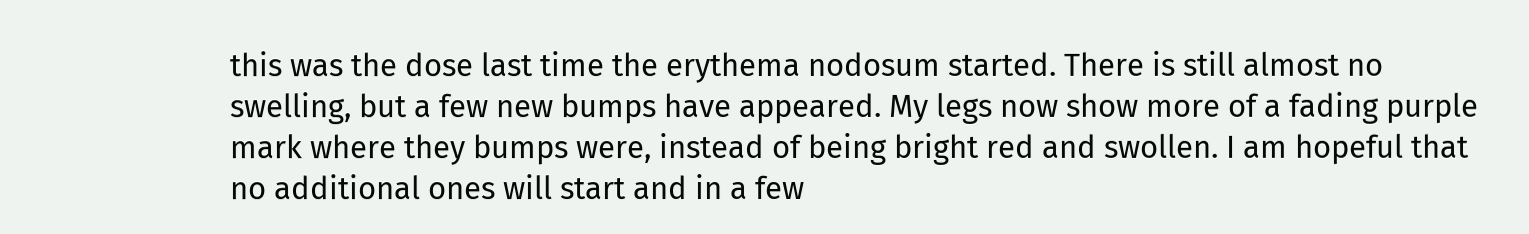this was the dose last time the erythema nodosum started. There is still almost no swelling, but a few new bumps have appeared. My legs now show more of a fading purple mark where they bumps were, instead of being bright red and swollen. I am hopeful that no additional ones will start and in a few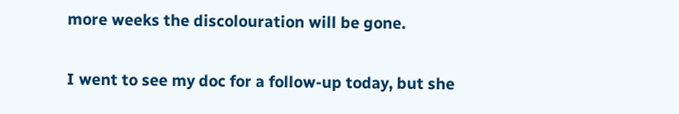more weeks the discolouration will be gone.

I went to see my doc for a follow-up today, but she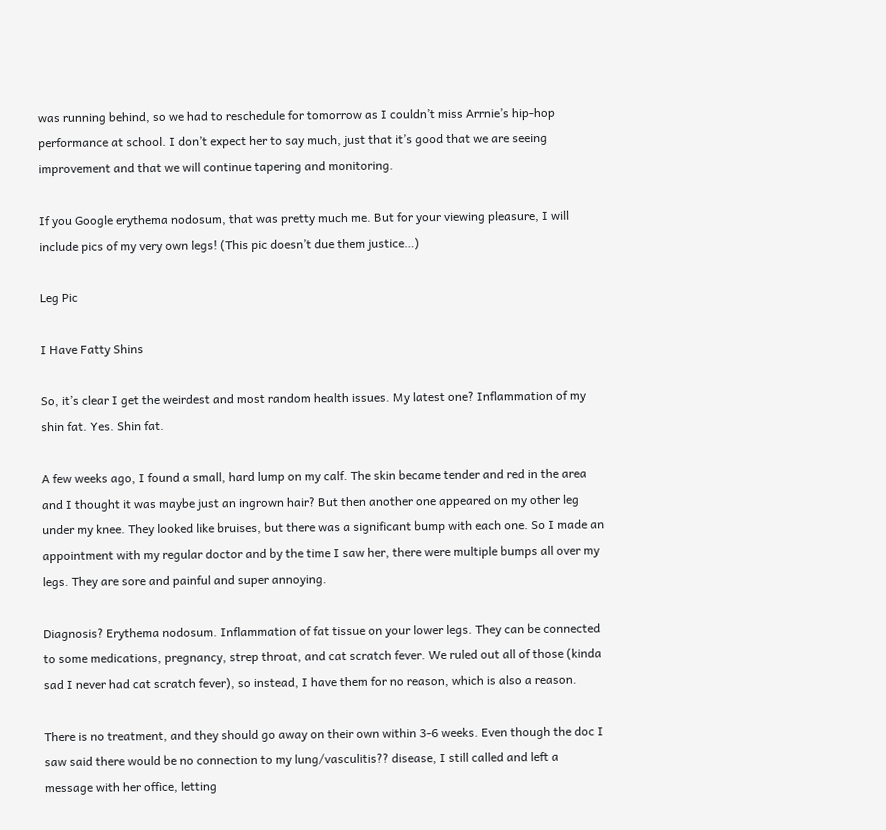was running behind, so we had to reschedule for tomorrow as I couldn’t miss Arrnie’s hip-hop performance at school. I don’t expect her to say much, just that it’s good that we are seeing improvement and that we will continue tapering and monitoring.

If you Google erythema nodosum, that was pretty much me. But for your viewing pleasure, I will include pics of my very own legs! (This pic doesn’t due them justice…)

Leg Pic

I Have Fatty Shins

So, it’s clear I get the weirdest and most random health issues. My latest one? Inflammation of my shin fat. Yes. Shin fat.

A few weeks ago, I found a small, hard lump on my calf. The skin became tender and red in the area and I thought it was maybe just an ingrown hair? But then another one appeared on my other leg under my knee. They looked like bruises, but there was a significant bump with each one. So I made an appointment with my regular doctor and by the time I saw her, there were multiple bumps all over my legs. They are sore and painful and super annoying.

Diagnosis? Erythema nodosum. Inflammation of fat tissue on your lower legs. They can be connected to some medications, pregnancy, strep throat, and cat scratch fever. We ruled out all of those (kinda sad I never had cat scratch fever), so instead, I have them for no reason, which is also a reason.

There is no treatment, and they should go away on their own within 3-6 weeks. Even though the doc I saw said there would be no connection to my lung/vasculitis?? disease, I still called and left a message with her office, letting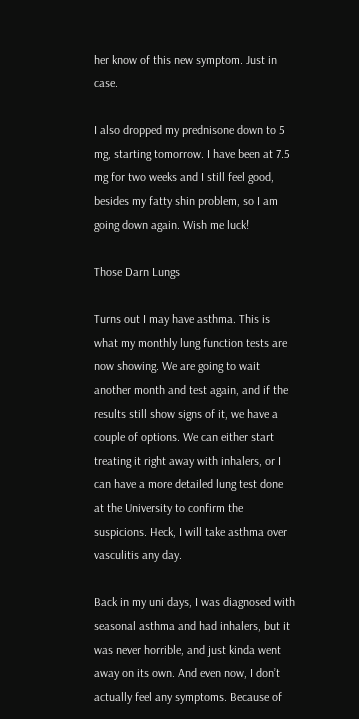her know of this new symptom. Just in case.

I also dropped my prednisone down to 5 mg, starting tomorrow. I have been at 7.5 mg for two weeks and I still feel good, besides my fatty shin problem, so I am going down again. Wish me luck!

Those Darn Lungs

Turns out I may have asthma. This is what my monthly lung function tests are now showing. We are going to wait another month and test again, and if the results still show signs of it, we have a couple of options. We can either start treating it right away with inhalers, or I can have a more detailed lung test done at the University to confirm the suspicions. Heck, I will take asthma over vasculitis any day.

Back in my uni days, I was diagnosed with seasonal asthma and had inhalers, but it was never horrible, and just kinda went away on its own. And even now, I don’t actually feel any symptoms. Because of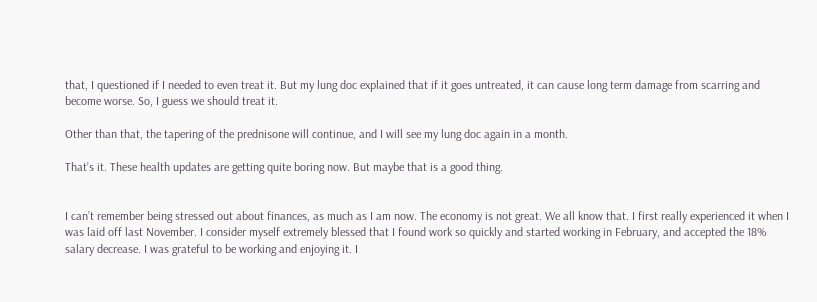that, I questioned if I needed to even treat it. But my lung doc explained that if it goes untreated, it can cause long term damage from scarring and become worse. So, I guess we should treat it.

Other than that, the tapering of the prednisone will continue, and I will see my lung doc again in a month.

That’s it. These health updates are getting quite boring now. But maybe that is a good thing.


I can’t remember being stressed out about finances, as much as I am now. The economy is not great. We all know that. I first really experienced it when I was laid off last November. I consider myself extremely blessed that I found work so quickly and started working in February, and accepted the 18% salary decrease. I was grateful to be working and enjoying it. I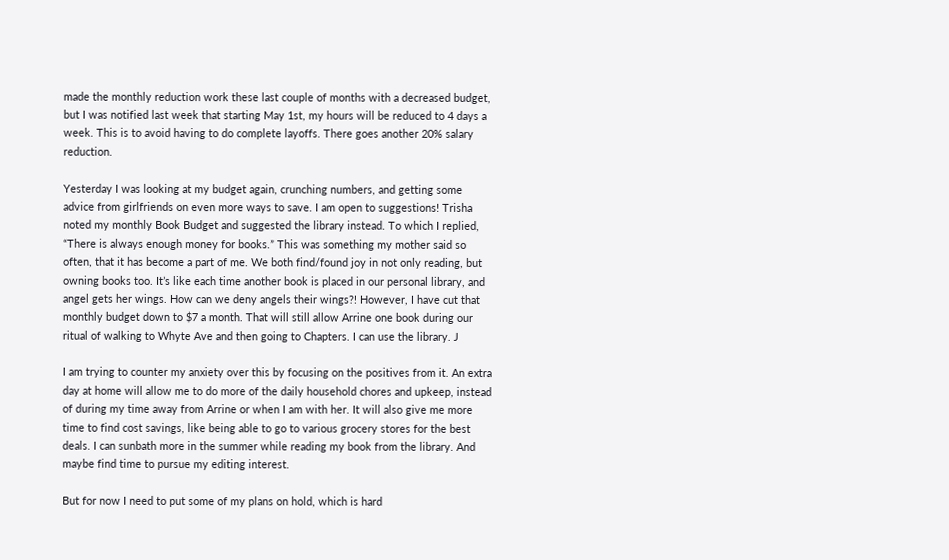made the monthly reduction work these last couple of months with a decreased budget, but I was notified last week that starting May 1st, my hours will be reduced to 4 days a week. This is to avoid having to do complete layoffs. There goes another 20% salary reduction.

Yesterday I was looking at my budget again, crunching numbers, and getting some advice from girlfriends on even more ways to save. I am open to suggestions! Trisha noted my monthly Book Budget and suggested the library instead. To which I replied, “There is always enough money for books.” This was something my mother said so often, that it has become a part of me. We both find/found joy in not only reading, but owning books too. It’s like each time another book is placed in our personal library, and angel gets her wings. How can we deny angels their wings?! However, I have cut that monthly budget down to $7 a month. That will still allow Arrine one book during our ritual of walking to Whyte Ave and then going to Chapters. I can use the library. J

I am trying to counter my anxiety over this by focusing on the positives from it. An extra day at home will allow me to do more of the daily household chores and upkeep, instead of during my time away from Arrine or when I am with her. It will also give me more time to find cost savings, like being able to go to various grocery stores for the best deals. I can sunbath more in the summer while reading my book from the library. And maybe find time to pursue my editing interest.

But for now I need to put some of my plans on hold, which is hard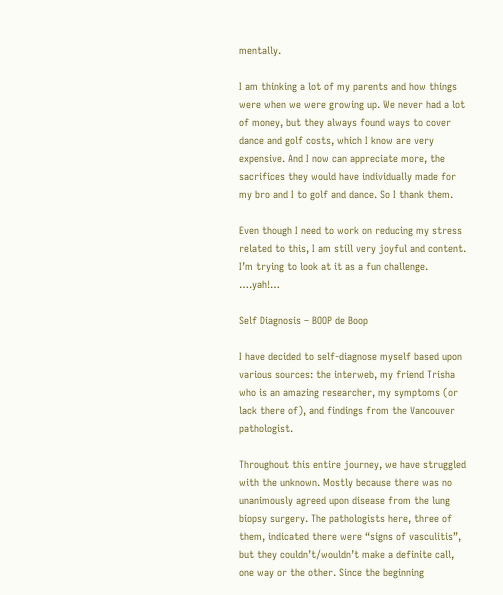mentally.

I am thinking a lot of my parents and how things were when we were growing up. We never had a lot of money, but they always found ways to cover dance and golf costs, which I know are very expensive. And I now can appreciate more, the sacrifices they would have individually made for my bro and I to golf and dance. So I thank them.

Even though I need to work on reducing my stress related to this, I am still very joyful and content. I’m trying to look at it as a fun challenge. ….yah!…

Self Diagnosis – BOOP de Boop

I have decided to self-diagnose myself based upon various sources: the interweb, my friend Trisha who is an amazing researcher, my symptoms (or lack there of), and findings from the Vancouver pathologist.

Throughout this entire journey, we have struggled with the unknown. Mostly because there was no unanimously agreed upon disease from the lung biopsy surgery. The pathologists here, three of them, indicated there were “signs of vasculitis”, but they couldn’t/wouldn’t make a definite call, one way or the other. Since the beginning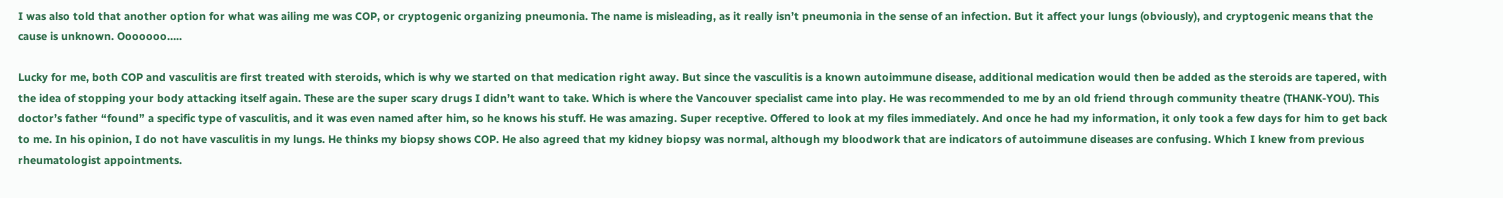I was also told that another option for what was ailing me was COP, or cryptogenic organizing pneumonia. The name is misleading, as it really isn’t pneumonia in the sense of an infection. But it affect your lungs (obviously), and cryptogenic means that the cause is unknown. Ooooooo…..

Lucky for me, both COP and vasculitis are first treated with steroids, which is why we started on that medication right away. But since the vasculitis is a known autoimmune disease, additional medication would then be added as the steroids are tapered, with the idea of stopping your body attacking itself again. These are the super scary drugs I didn’t want to take. Which is where the Vancouver specialist came into play. He was recommended to me by an old friend through community theatre (THANK-YOU). This doctor’s father “found” a specific type of vasculitis, and it was even named after him, so he knows his stuff. He was amazing. Super receptive. Offered to look at my files immediately. And once he had my information, it only took a few days for him to get back to me. In his opinion, I do not have vasculitis in my lungs. He thinks my biopsy shows COP. He also agreed that my kidney biopsy was normal, although my bloodwork that are indicators of autoimmune diseases are confusing. Which I knew from previous rheumatologist appointments.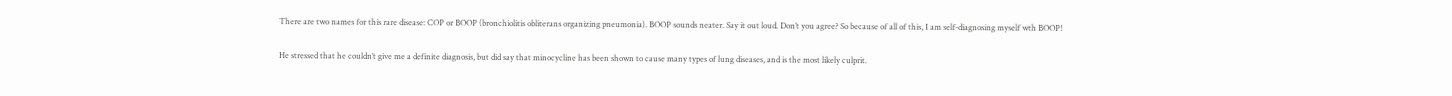There are two names for this rare disease: COP or BOOP (bronchiolitis obliterans organizing pneumonia). BOOP sounds neater. Say it out loud. Don’t you agree? So because of all of this, I am self-diagnosing myself wth BOOP!

He stressed that he couldn’t give me a definite diagnosis, but did say that minocycline has been shown to cause many types of lung diseases, and is the most likely culprit.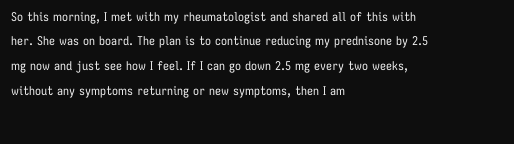So this morning, I met with my rheumatologist and shared all of this with her. She was on board. The plan is to continue reducing my prednisone by 2.5 mg now and just see how I feel. If I can go down 2.5 mg every two weeks, without any symptoms returning or new symptoms, then I am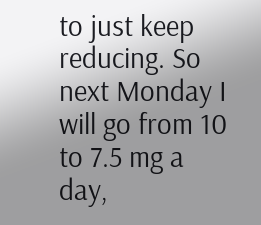to just keep reducing. So next Monday I will go from 10 to 7.5 mg a day,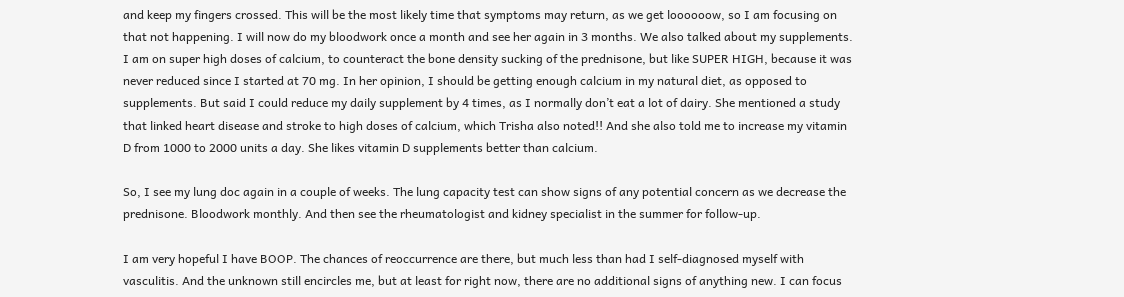and keep my fingers crossed. This will be the most likely time that symptoms may return, as we get loooooow, so I am focusing on that not happening. I will now do my bloodwork once a month and see her again in 3 months. We also talked about my supplements. I am on super high doses of calcium, to counteract the bone density sucking of the prednisone, but like SUPER HIGH, because it was never reduced since I started at 70 mg. In her opinion, I should be getting enough calcium in my natural diet, as opposed to supplements. But said I could reduce my daily supplement by 4 times, as I normally don’t eat a lot of dairy. She mentioned a study that linked heart disease and stroke to high doses of calcium, which Trisha also noted!! And she also told me to increase my vitamin D from 1000 to 2000 units a day. She likes vitamin D supplements better than calcium.

So, I see my lung doc again in a couple of weeks. The lung capacity test can show signs of any potential concern as we decrease the prednisone. Bloodwork monthly. And then see the rheumatologist and kidney specialist in the summer for follow-up.

I am very hopeful I have BOOP. The chances of reoccurrence are there, but much less than had I self-diagnosed myself with vasculitis. And the unknown still encircles me, but at least for right now, there are no additional signs of anything new. I can focus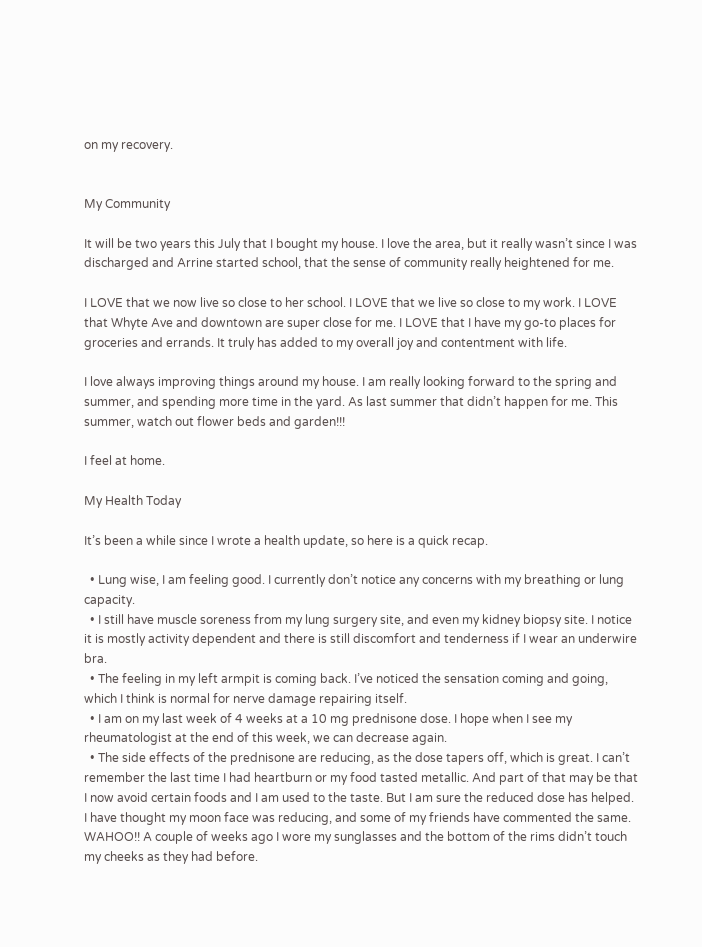on my recovery.


My Community

It will be two years this July that I bought my house. I love the area, but it really wasn’t since I was discharged and Arrine started school, that the sense of community really heightened for me.

I LOVE that we now live so close to her school. I LOVE that we live so close to my work. I LOVE that Whyte Ave and downtown are super close for me. I LOVE that I have my go-to places for groceries and errands. It truly has added to my overall joy and contentment with life.

I love always improving things around my house. I am really looking forward to the spring and summer, and spending more time in the yard. As last summer that didn’t happen for me. This summer, watch out flower beds and garden!!!

I feel at home.

My Health Today

It’s been a while since I wrote a health update, so here is a quick recap.

  • Lung wise, I am feeling good. I currently don’t notice any concerns with my breathing or lung capacity.
  • I still have muscle soreness from my lung surgery site, and even my kidney biopsy site. I notice it is mostly activity dependent and there is still discomfort and tenderness if I wear an underwire bra.
  • The feeling in my left armpit is coming back. I’ve noticed the sensation coming and going, which I think is normal for nerve damage repairing itself.
  • I am on my last week of 4 weeks at a 10 mg prednisone dose. I hope when I see my rheumatologist at the end of this week, we can decrease again.
  • The side effects of the prednisone are reducing, as the dose tapers off, which is great. I can’t remember the last time I had heartburn or my food tasted metallic. And part of that may be that I now avoid certain foods and I am used to the taste. But I am sure the reduced dose has helped. I have thought my moon face was reducing, and some of my friends have commented the same. WAHOO!! A couple of weeks ago I wore my sunglasses and the bottom of the rims didn’t touch my cheeks as they had before.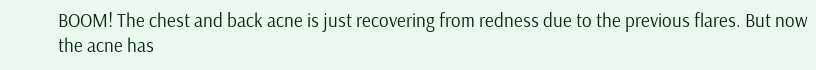BOOM! The chest and back acne is just recovering from redness due to the previous flares. But now the acne has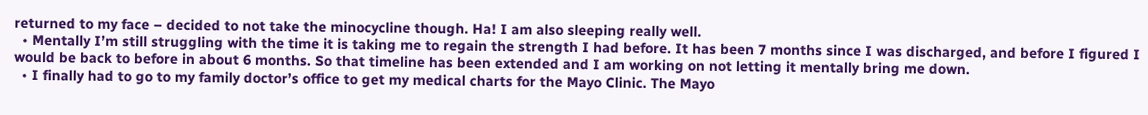returned to my face – decided to not take the minocycline though. Ha! I am also sleeping really well.
  • Mentally I’m still struggling with the time it is taking me to regain the strength I had before. It has been 7 months since I was discharged, and before I figured I would be back to before in about 6 months. So that timeline has been extended and I am working on not letting it mentally bring me down.
  • I finally had to go to my family doctor’s office to get my medical charts for the Mayo Clinic. The Mayo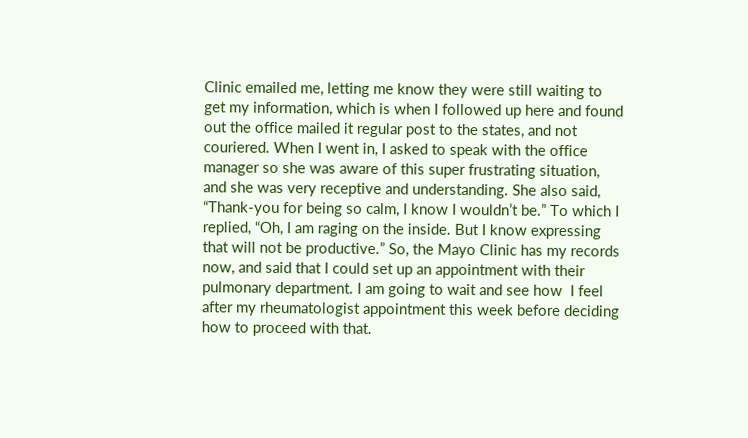Clinic emailed me, letting me know they were still waiting to get my information, which is when I followed up here and found out the office mailed it regular post to the states, and not couriered. When I went in, I asked to speak with the office manager so she was aware of this super frustrating situation, and she was very receptive and understanding. She also said, “Thank-you for being so calm, I know I wouldn’t be.” To which I replied, “Oh, I am raging on the inside. But I know expressing that will not be productive.” So, the Mayo Clinic has my records now, and said that I could set up an appointment with their pulmonary department. I am going to wait and see how  I feel after my rheumatologist appointment this week before deciding how to proceed with that.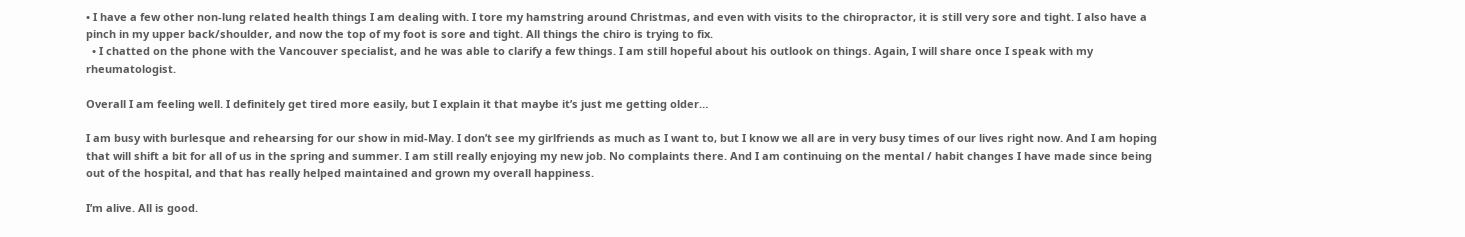• I have a few other non-lung related health things I am dealing with. I tore my hamstring around Christmas, and even with visits to the chiropractor, it is still very sore and tight. I also have a pinch in my upper back/shoulder, and now the top of my foot is sore and tight. All things the chiro is trying to fix.
  • I chatted on the phone with the Vancouver specialist, and he was able to clarify a few things. I am still hopeful about his outlook on things. Again, I will share once I speak with my rheumatologist.

Overall I am feeling well. I definitely get tired more easily, but I explain it that maybe it’s just me getting older…

I am busy with burlesque and rehearsing for our show in mid-May. I don’t see my girlfriends as much as I want to, but I know we all are in very busy times of our lives right now. And I am hoping that will shift a bit for all of us in the spring and summer. I am still really enjoying my new job. No complaints there. And I am continuing on the mental / habit changes I have made since being out of the hospital, and that has really helped maintained and grown my overall happiness.

I’m alive. All is good.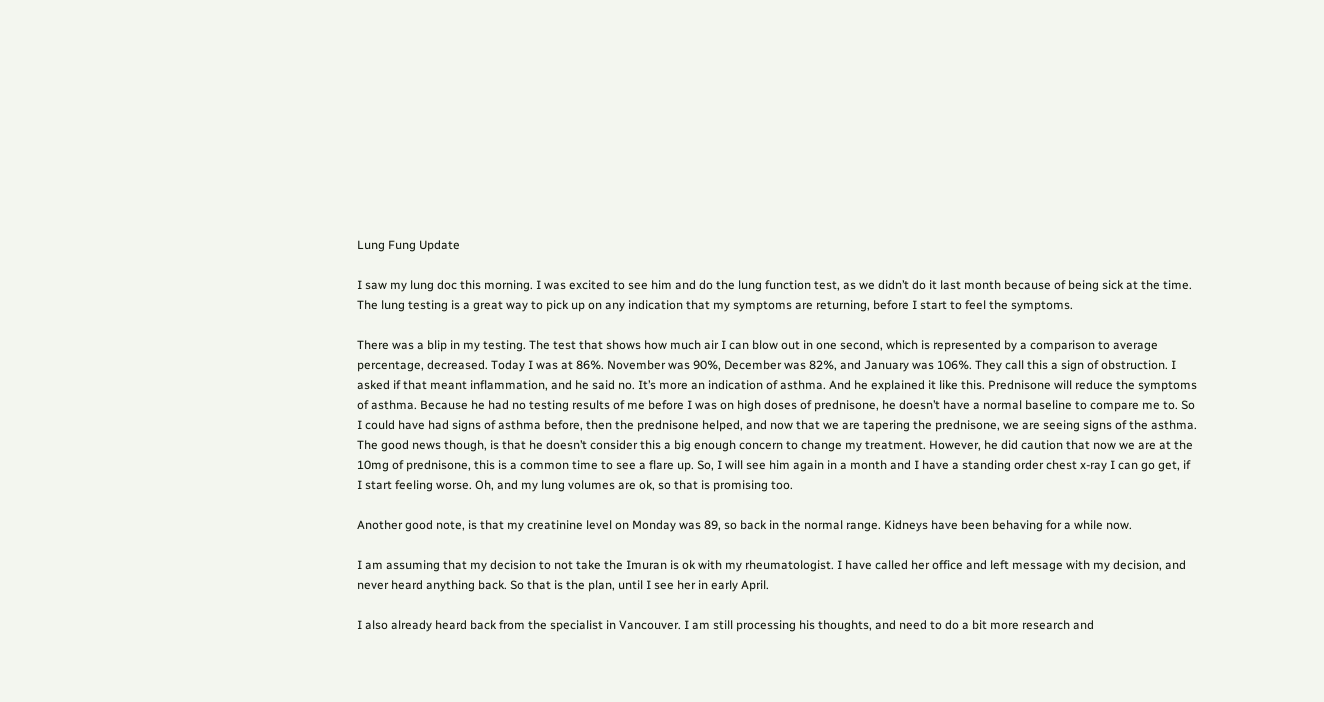Lung Fung Update

I saw my lung doc this morning. I was excited to see him and do the lung function test, as we didn’t do it last month because of being sick at the time. The lung testing is a great way to pick up on any indication that my symptoms are returning, before I start to feel the symptoms.

There was a blip in my testing. The test that shows how much air I can blow out in one second, which is represented by a comparison to average percentage, decreased. Today I was at 86%. November was 90%, December was 82%, and January was 106%. They call this a sign of obstruction. I asked if that meant inflammation, and he said no. It’s more an indication of asthma. And he explained it like this. Prednisone will reduce the symptoms of asthma. Because he had no testing results of me before I was on high doses of prednisone, he doesn’t have a normal baseline to compare me to. So I could have had signs of asthma before, then the prednisone helped, and now that we are tapering the prednisone, we are seeing signs of the asthma. The good news though, is that he doesn’t consider this a big enough concern to change my treatment. However, he did caution that now we are at the 10mg of prednisone, this is a common time to see a flare up. So, I will see him again in a month and I have a standing order chest x-ray I can go get, if I start feeling worse. Oh, and my lung volumes are ok, so that is promising too.

Another good note, is that my creatinine level on Monday was 89, so back in the normal range. Kidneys have been behaving for a while now.

I am assuming that my decision to not take the Imuran is ok with my rheumatologist. I have called her office and left message with my decision, and never heard anything back. So that is the plan, until I see her in early April.

I also already heard back from the specialist in Vancouver. I am still processing his thoughts, and need to do a bit more research and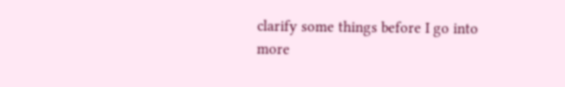clarify some things before I go into more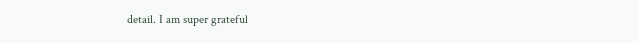detail. I am super grateful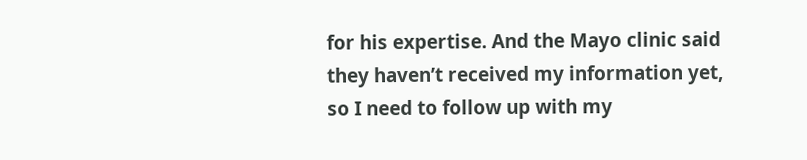for his expertise. And the Mayo clinic said they haven’t received my information yet, so I need to follow up with my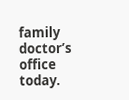family doctor’s office today.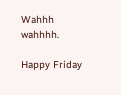Wahhh wahhhh.

Happy Friday